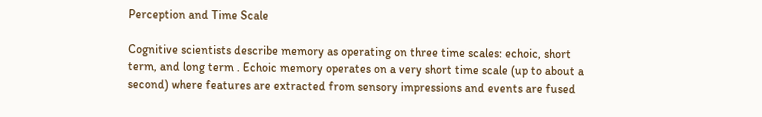Perception and Time Scale

Cognitive scientists describe memory as operating on three time scales: echoic, short term, and long term . Echoic memory operates on a very short time scale (up to about a second) where features are extracted from sensory impressions and events are fused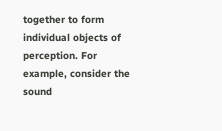together to form individual objects of perception. For example, consider the sound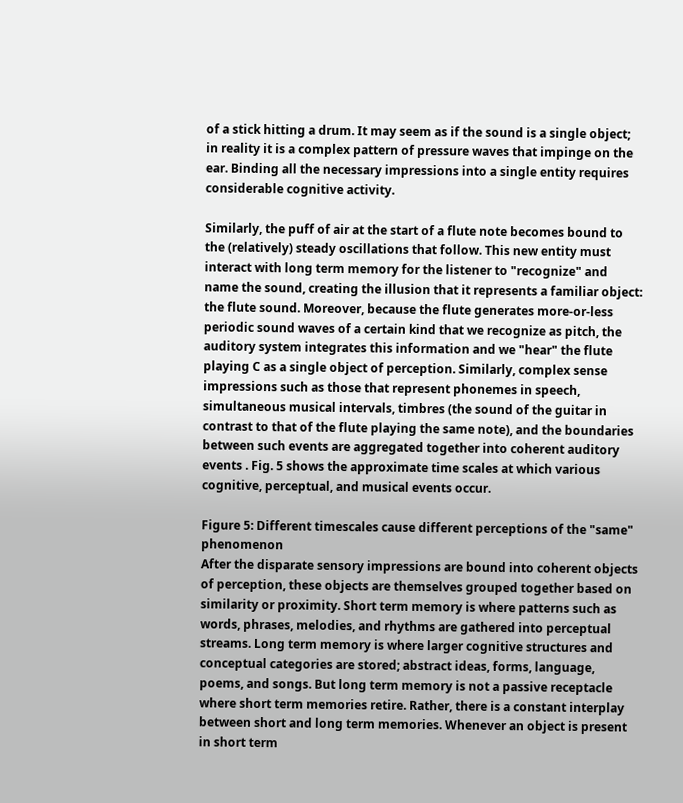of a stick hitting a drum. It may seem as if the sound is a single object; in reality it is a complex pattern of pressure waves that impinge on the ear. Binding all the necessary impressions into a single entity requires considerable cognitive activity.

Similarly, the puff of air at the start of a flute note becomes bound to the (relatively) steady oscillations that follow. This new entity must interact with long term memory for the listener to "recognize" and name the sound, creating the illusion that it represents a familiar object: the flute sound. Moreover, because the flute generates more-or-less periodic sound waves of a certain kind that we recognize as pitch, the auditory system integrates this information and we "hear" the flute playing C as a single object of perception. Similarly, complex sense impressions such as those that represent phonemes in speech, simultaneous musical intervals, timbres (the sound of the guitar in contrast to that of the flute playing the same note), and the boundaries between such events are aggregated together into coherent auditory events . Fig. 5 shows the approximate time scales at which various cognitive, perceptual, and musical events occur.

Figure 5: Different timescales cause different perceptions of the "same" phenomenon
After the disparate sensory impressions are bound into coherent objects of perception, these objects are themselves grouped together based on similarity or proximity. Short term memory is where patterns such as words, phrases, melodies, and rhythms are gathered into perceptual streams. Long term memory is where larger cognitive structures and conceptual categories are stored; abstract ideas, forms, language, poems, and songs. But long term memory is not a passive receptacle where short term memories retire. Rather, there is a constant interplay between short and long term memories. Whenever an object is present in short term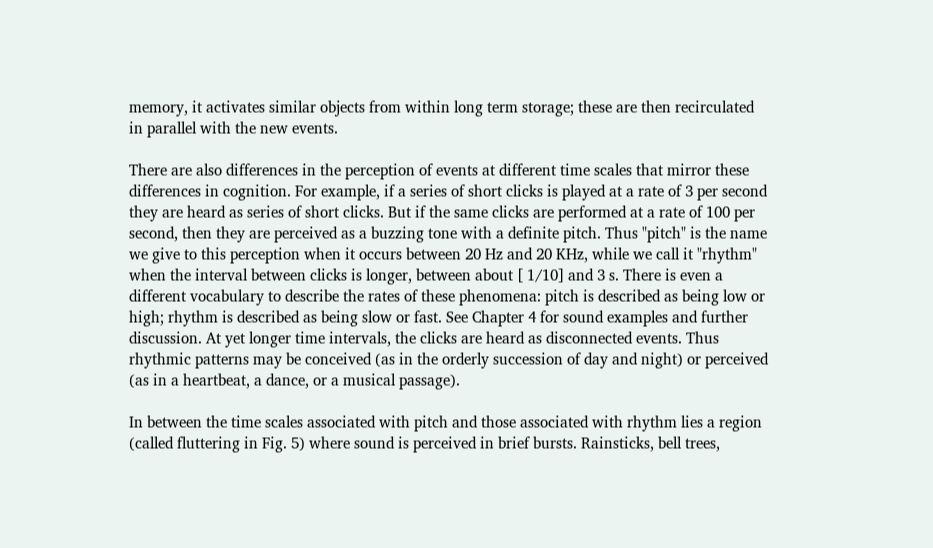memory, it activates similar objects from within long term storage; these are then recirculated in parallel with the new events.

There are also differences in the perception of events at different time scales that mirror these differences in cognition. For example, if a series of short clicks is played at a rate of 3 per second they are heard as series of short clicks. But if the same clicks are performed at a rate of 100 per second, then they are perceived as a buzzing tone with a definite pitch. Thus "pitch" is the name we give to this perception when it occurs between 20 Hz and 20 KHz, while we call it "rhythm" when the interval between clicks is longer, between about [ 1/10] and 3 s. There is even a different vocabulary to describe the rates of these phenomena: pitch is described as being low or high; rhythm is described as being slow or fast. See Chapter 4 for sound examples and further discussion. At yet longer time intervals, the clicks are heard as disconnected events. Thus rhythmic patterns may be conceived (as in the orderly succession of day and night) or perceived (as in a heartbeat, a dance, or a musical passage).

In between the time scales associated with pitch and those associated with rhythm lies a region (called fluttering in Fig. 5) where sound is perceived in brief bursts. Rainsticks, bell trees,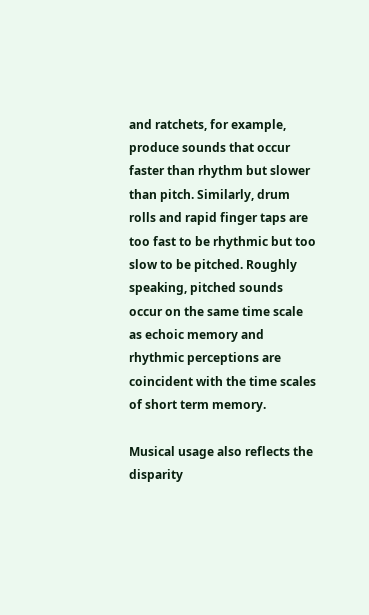and ratchets, for example, produce sounds that occur faster than rhythm but slower than pitch. Similarly, drum rolls and rapid finger taps are too fast to be rhythmic but too slow to be pitched. Roughly speaking, pitched sounds occur on the same time scale as echoic memory and rhythmic perceptions are coincident with the time scales of short term memory.

Musical usage also reflects the disparity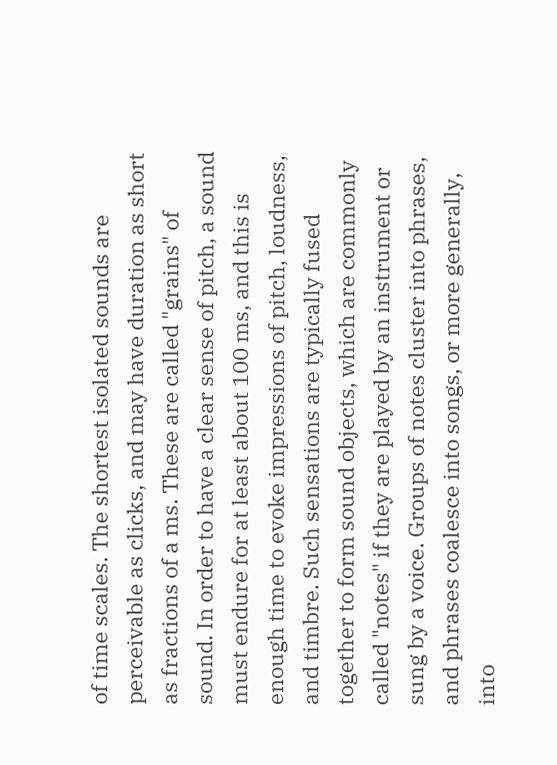of time scales. The shortest isolated sounds are perceivable as clicks, and may have duration as short as fractions of a ms. These are called "grains" of sound. In order to have a clear sense of pitch, a sound must endure for at least about 100 ms, and this is enough time to evoke impressions of pitch, loudness, and timbre. Such sensations are typically fused together to form sound objects, which are commonly called "notes" if they are played by an instrument or sung by a voice. Groups of notes cluster into phrases, and phrases coalesce into songs, or more generally, into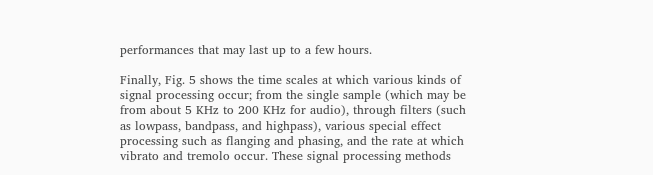performances that may last up to a few hours.

Finally, Fig. 5 shows the time scales at which various kinds of signal processing occur; from the single sample (which may be from about 5 KHz to 200 KHz for audio), through filters (such as lowpass, bandpass, and highpass), various special effect processing such as flanging and phasing, and the rate at which vibrato and tremolo occur. These signal processing methods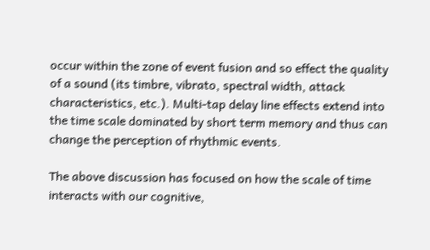occur within the zone of event fusion and so effect the quality of a sound (its timbre, vibrato, spectral width, attack characteristics, etc.). Multi-tap delay line effects extend into the time scale dominated by short term memory and thus can change the perception of rhythmic events.

The above discussion has focused on how the scale of time interacts with our cognitive,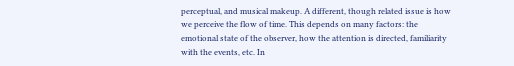perceptual, and musical makeup. A different, though related issue is how we perceive the flow of time. This depends on many factors: the emotional state of the observer, how the attention is directed, familiarity with the events, etc. In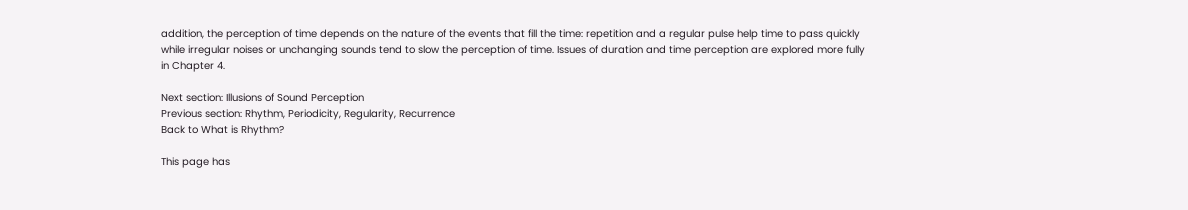addition, the perception of time depends on the nature of the events that fill the time: repetition and a regular pulse help time to pass quickly while irregular noises or unchanging sounds tend to slow the perception of time. Issues of duration and time perception are explored more fully in Chapter 4.

Next section: Illusions of Sound Perception
Previous section: Rhythm, Periodicity, Regularity, Recurrence
Back to What is Rhythm?

This page has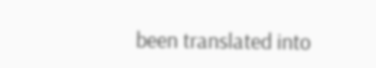been translated into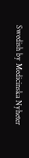Swedish by Medicinska Nyheter